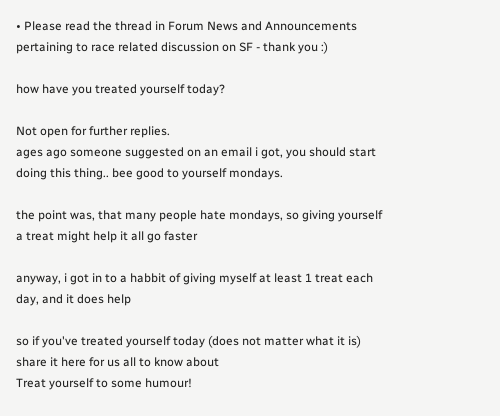• Please read the thread in Forum News and Announcements pertaining to race related discussion on SF - thank you :)

how have you treated yourself today?

Not open for further replies.
ages ago someone suggested on an email i got, you should start doing this thing.. bee good to yourself mondays.

the point was, that many people hate mondays, so giving yourself a treat might help it all go faster

anyway, i got in to a habbit of giving myself at least 1 treat each day, and it does help

so if you've treated yourself today (does not matter what it is) share it here for us all to know about
Treat yourself to some humour!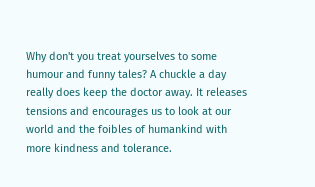Why don't you treat yourselves to some humour and funny tales? A chuckle a day really does keep the doctor away. It releases tensions and encourages us to look at our world and the foibles of humankind with more kindness and tolerance.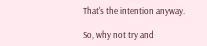That's the intention anyway.

So, why not try and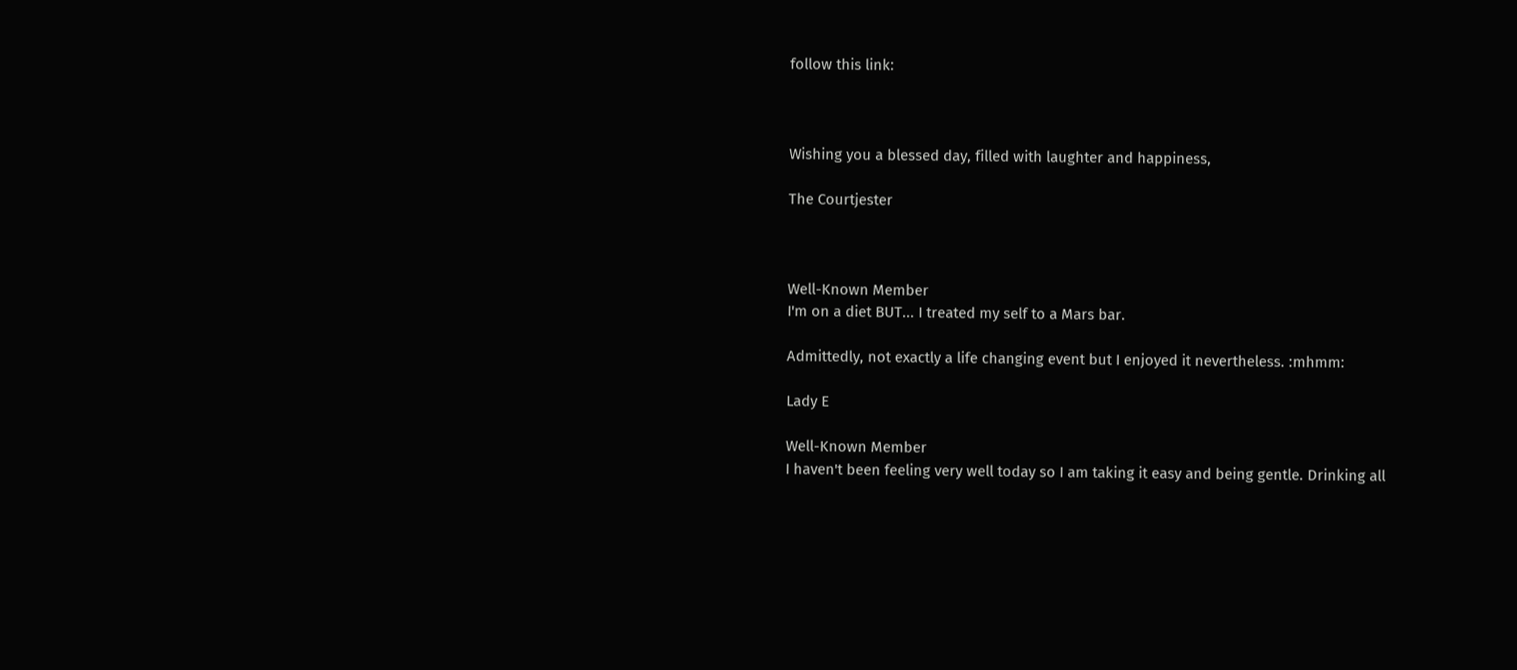follow this link:



Wishing you a blessed day, filled with laughter and happiness,

The Courtjester



Well-Known Member
I'm on a diet BUT... I treated my self to a Mars bar.

Admittedly, not exactly a life changing event but I enjoyed it nevertheless. :mhmm:

Lady E

Well-Known Member
I haven't been feeling very well today so I am taking it easy and being gentle. Drinking all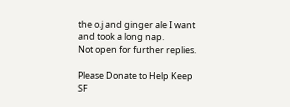the o.j and ginger ale I want and took a long nap.
Not open for further replies.

Please Donate to Help Keep SF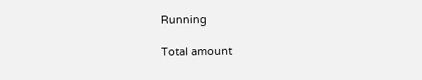Running

Total amount